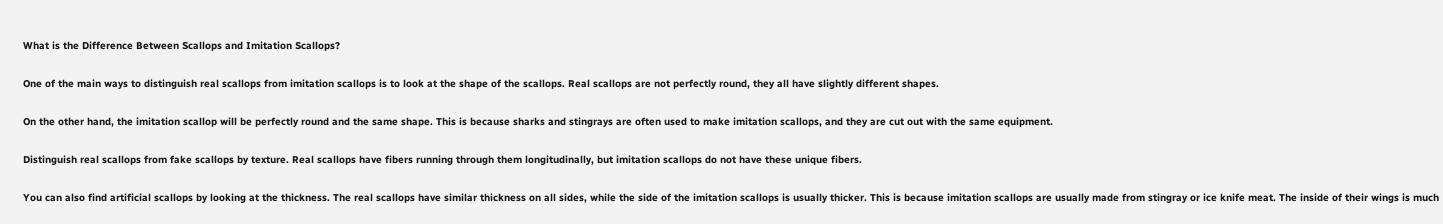What is the Difference Between Scallops and Imitation Scallops?

One of the main ways to distinguish real scallops from imitation scallops is to look at the shape of the scallops. Real scallops are not perfectly round, they all have slightly different shapes.

On the other hand, the imitation scallop will be perfectly round and the same shape. This is because sharks and stingrays are often used to make imitation scallops, and they are cut out with the same equipment.

Distinguish real scallops from fake scallops by texture. Real scallops have fibers running through them longitudinally, but imitation scallops do not have these unique fibers.

You can also find artificial scallops by looking at the thickness. The real scallops have similar thickness on all sides, while the side of the imitation scallops is usually thicker. This is because imitation scallops are usually made from stingray or ice knife meat. The inside of their wings is much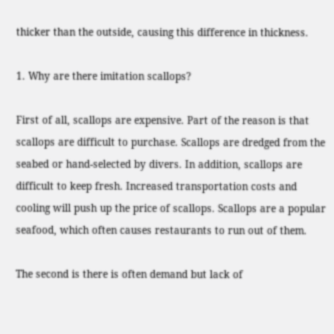thicker than the outside, causing this difference in thickness.

1. Why are there imitation scallops?

First of all, scallops are expensive. Part of the reason is that scallops are difficult to purchase. Scallops are dredged from the seabed or hand-selected by divers. In addition, scallops are difficult to keep fresh. Increased transportation costs and cooling will push up the price of scallops. Scallops are a popular seafood, which often causes restaurants to run out of them.

The second is there is often demand but lack of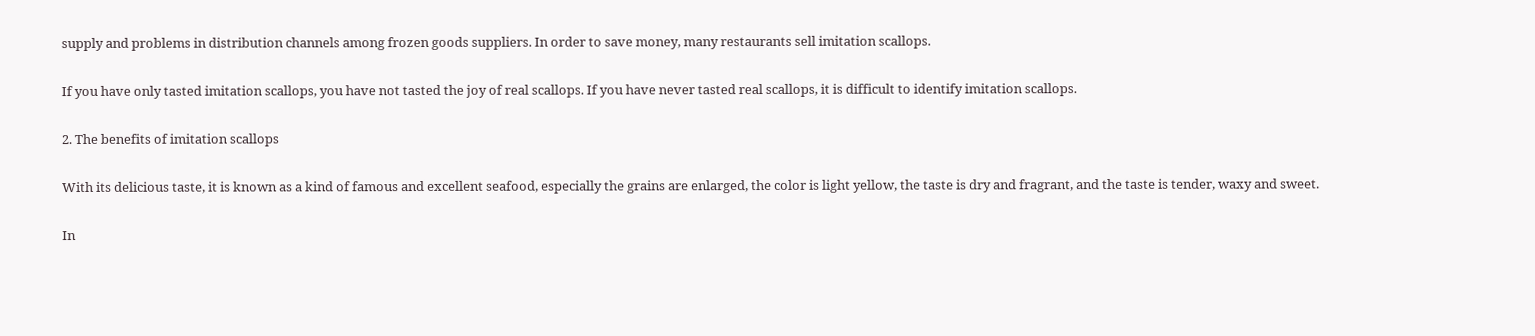supply and problems in distribution channels among frozen goods suppliers. In order to save money, many restaurants sell imitation scallops.

If you have only tasted imitation scallops, you have not tasted the joy of real scallops. If you have never tasted real scallops, it is difficult to identify imitation scallops.

2. The benefits of imitation scallops

With its delicious taste, it is known as a kind of famous and excellent seafood, especially the grains are enlarged, the color is light yellow, the taste is dry and fragrant, and the taste is tender, waxy and sweet.

In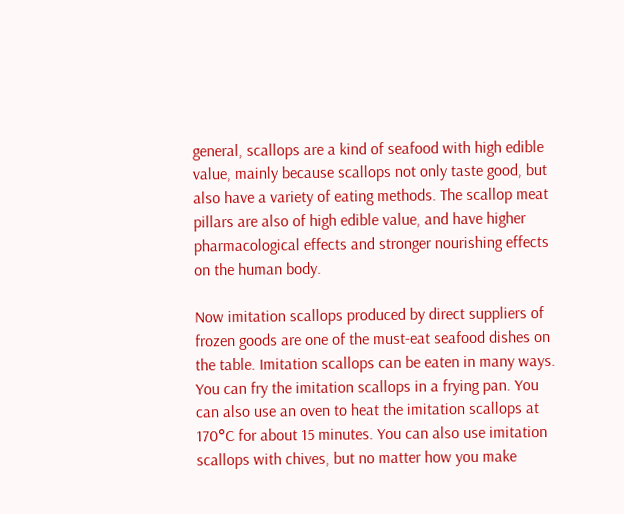general, scallops are a kind of seafood with high edible value, mainly because scallops not only taste good, but also have a variety of eating methods. The scallop meat pillars are also of high edible value, and have higher pharmacological effects and stronger nourishing effects on the human body.

Now imitation scallops produced by direct suppliers of frozen goods are one of the must-eat seafood dishes on the table. Imitation scallops can be eaten in many ways. You can fry the imitation scallops in a frying pan. You can also use an oven to heat the imitation scallops at 170°C for about 15 minutes. You can also use imitation scallops with chives, but no matter how you make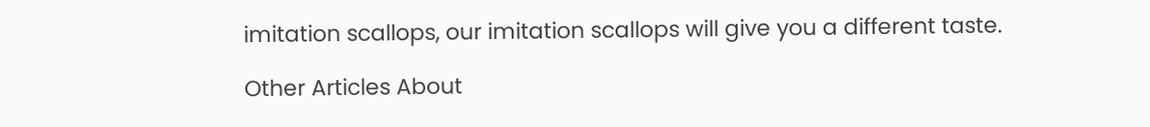imitation scallops, our imitation scallops will give you a different taste.

Other Articles About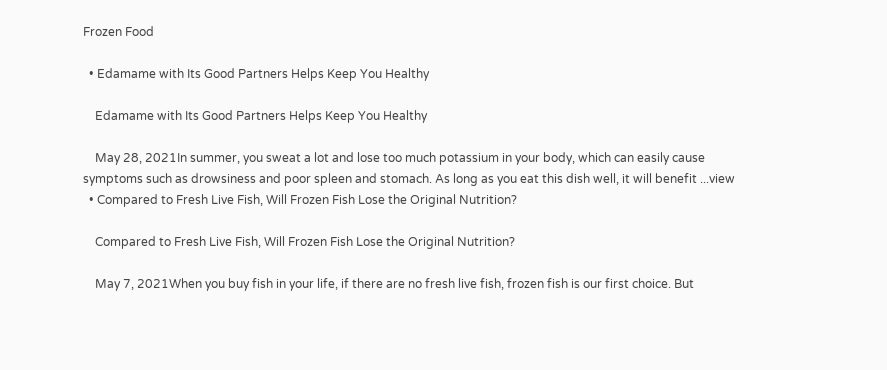Frozen Food

  • Edamame with Its Good Partners Helps Keep You Healthy

    Edamame with Its Good Partners Helps Keep You Healthy

    May 28, 2021In summer, you sweat a lot and lose too much potassium in your body, which can easily cause symptoms such as drowsiness and poor spleen and stomach. As long as you eat this dish well, it will benefit ...view
  • Compared to Fresh Live Fish, Will Frozen Fish Lose the Original Nutrition?

    Compared to Fresh Live Fish, Will Frozen Fish Lose the Original Nutrition?

    May 7, 2021When you buy fish in your life, if there are no fresh live fish, frozen fish is our first choice. But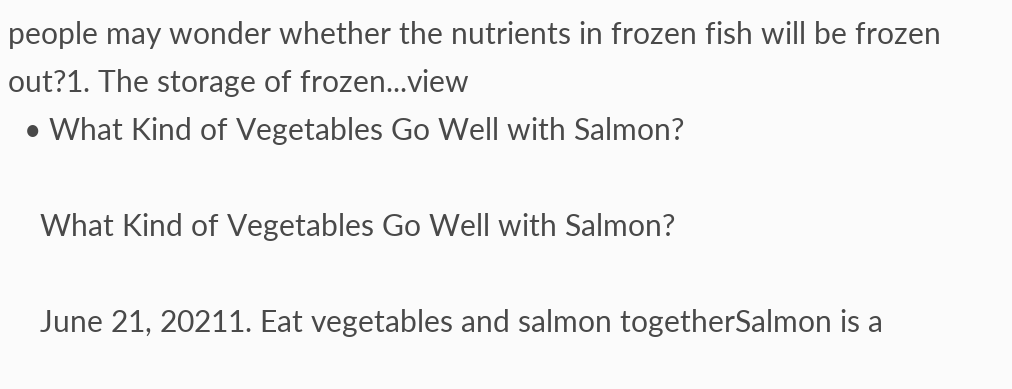people may wonder whether the nutrients in frozen fish will be frozen out?1. The storage of frozen...view
  • What Kind of Vegetables Go Well with Salmon?

    What Kind of Vegetables Go Well with Salmon?

    June 21, 20211. Eat vegetables and salmon togetherSalmon is a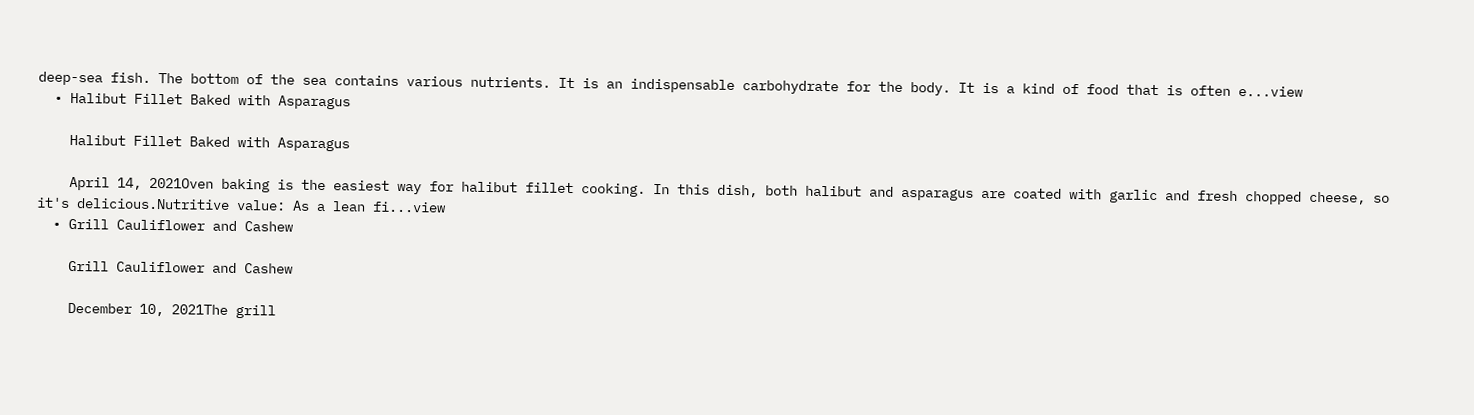deep-sea fish. The bottom of the sea contains various nutrients. It is an indispensable carbohydrate for the body. It is a kind of food that is often e...view
  • Halibut Fillet Baked with Asparagus

    Halibut Fillet Baked with Asparagus

    April 14, 2021Oven baking is the easiest way for halibut fillet cooking. In this dish, both halibut and asparagus are coated with garlic and fresh chopped cheese, so it's delicious.Nutritive value: As a lean fi...view
  • Grill Cauliflower and Cashew

    Grill Cauliflower and Cashew

    December 10, 2021The grill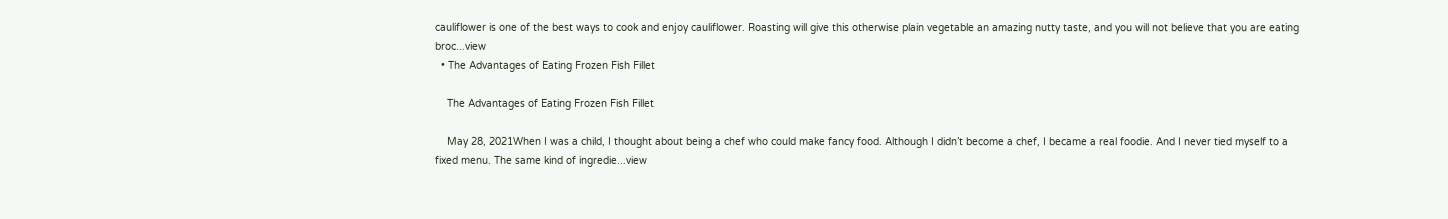cauliflower is one of the best ways to cook and enjoy cauliflower. Roasting will give this otherwise plain vegetable an amazing nutty taste, and you will not believe that you are eating broc...view
  • The Advantages of Eating Frozen Fish Fillet

    The Advantages of Eating Frozen Fish Fillet

    May 28, 2021When I was a child, I thought about being a chef who could make fancy food. Although I didn’t become a chef, I became a real foodie. And I never tied myself to a fixed menu. The same kind of ingredie...view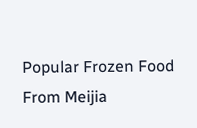Popular Frozen Food From Meijia